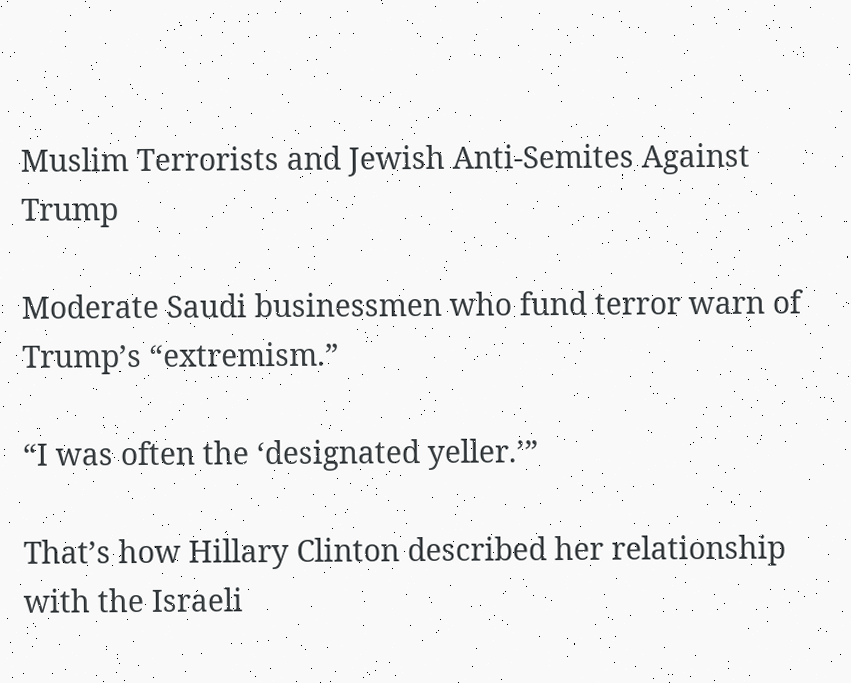Muslim Terrorists and Jewish Anti-Semites Against Trump

Moderate Saudi businessmen who fund terror warn of Trump’s “extremism.”

“I was often the ‘designated yeller.’”

That’s how Hillary Clinton described her relationship with the Israeli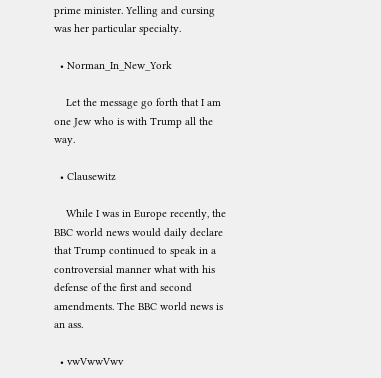prime minister. Yelling and cursing was her particular specialty.

  • Norman_In_New_York

    Let the message go forth that I am one Jew who is with Trump all the way.

  • Clausewitz

    While I was in Europe recently, the BBC world news would daily declare that Trump continued to speak in a controversial manner what with his defense of the first and second amendments. The BBC world news is an ass.

  • vwVwwVwv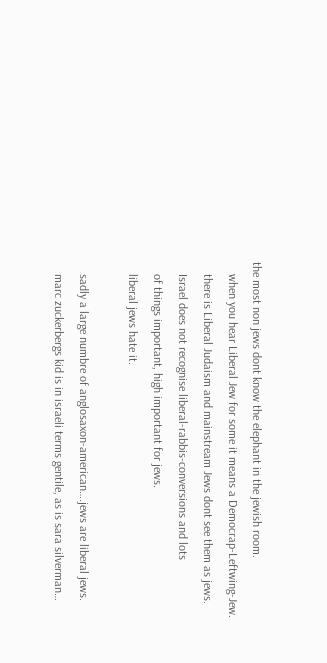the most non jews dont know the elephant in the jewish room.
    when you hear Liberal Jew for some it means a Democrap-Leftwing-Jew.
    there is Liberal Judaism and mainstream Jews dont see them as jews.
    Israel does not recognise liberal-rabbis-conversions and lots
    of things important, high important for jews.
    liberal jews hate it.

    sadly a large numbre of anglosaxon-american….jews are liberal jews.
    marc zuckerbergs kid is in israeli terms gentile, as is sara silverman…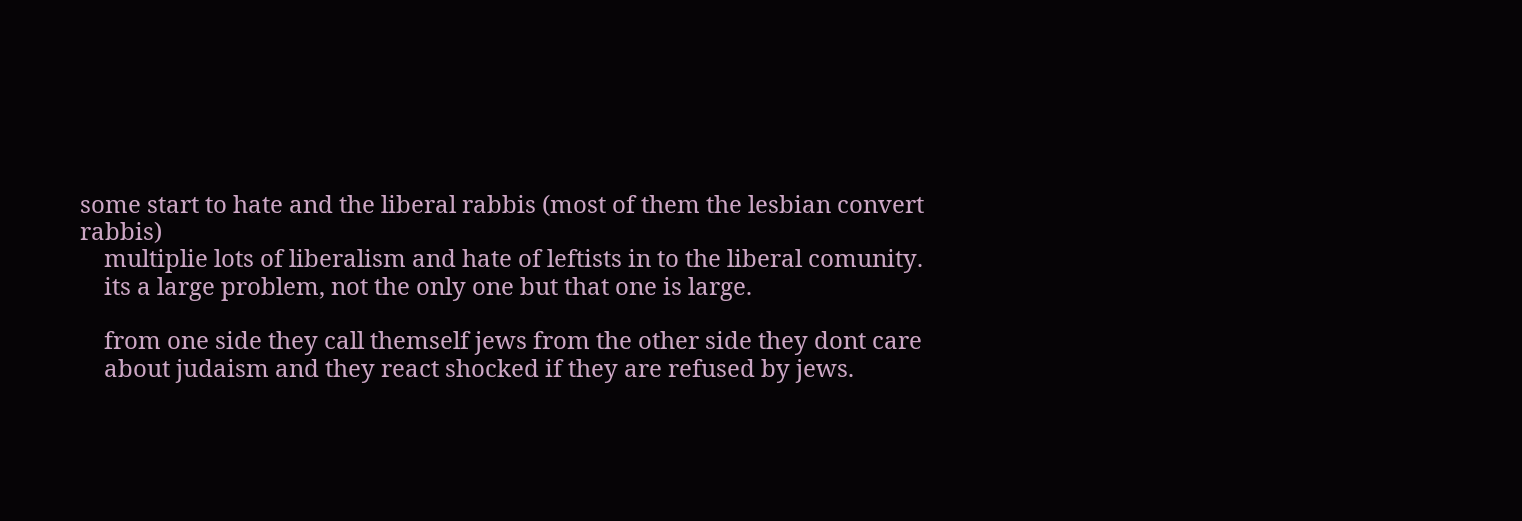some start to hate and the liberal rabbis (most of them the lesbian convert rabbis)
    multiplie lots of liberalism and hate of leftists in to the liberal comunity.
    its a large problem, not the only one but that one is large.

    from one side they call themself jews from the other side they dont care
    about judaism and they react shocked if they are refused by jews.